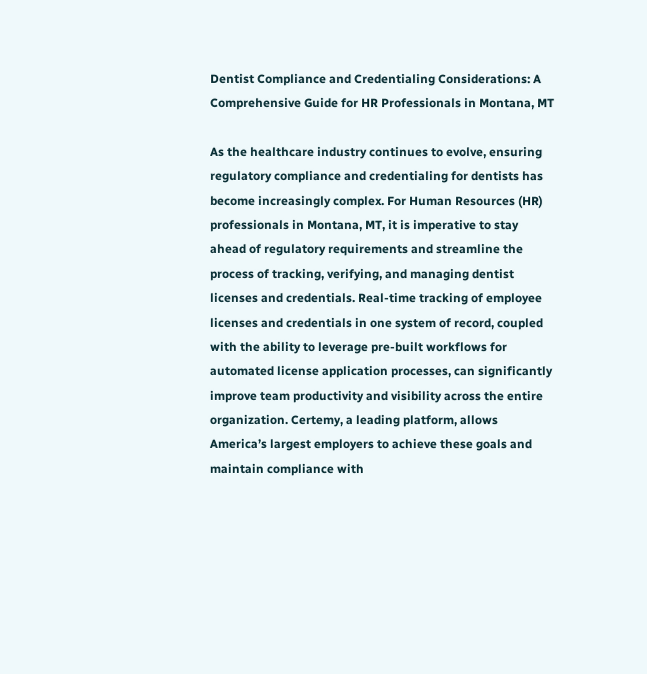Dentist Compliance and Credentialing Considerations: A Comprehensive Guide for HR Professionals in Montana, MT

As the healthcare industry continues to evolve, ensuring regulatory compliance and credentialing for dentists has become increasingly complex. For Human Resources (HR) professionals in Montana, MT, it is imperative to stay ahead of regulatory requirements and streamline the process of tracking, verifying, and managing dentist licenses and credentials. Real-time tracking of employee licenses and credentials in one system of record, coupled with the ability to leverage pre-built workflows for automated license application processes, can significantly improve team productivity and visibility across the entire organization. Certemy, a leading platform, allows America’s largest employers to achieve these goals and maintain compliance with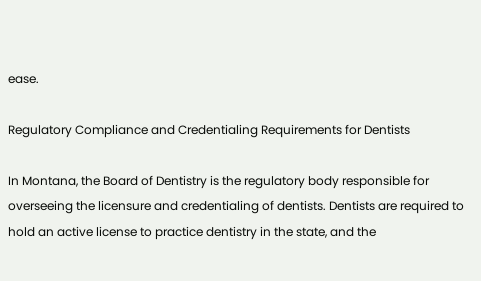ease.

Regulatory Compliance and Credentialing Requirements for Dentists

In Montana, the Board of Dentistry is the regulatory body responsible for overseeing the licensure and credentialing of dentists. Dentists are required to hold an active license to practice dentistry in the state, and the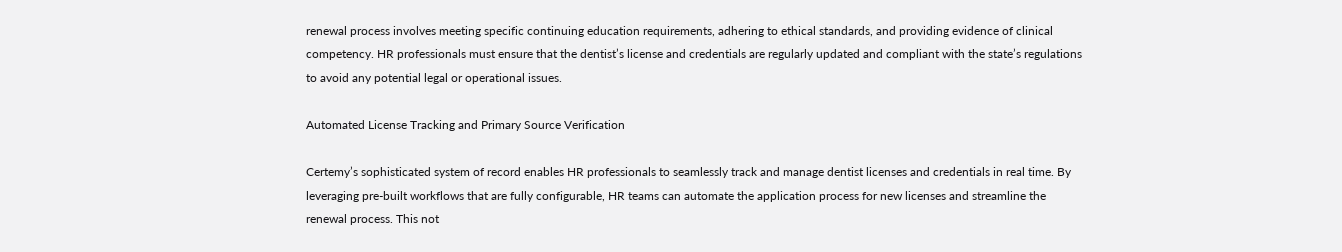renewal process involves meeting specific continuing education requirements, adhering to ethical standards, and providing evidence of clinical competency. HR professionals must ensure that the dentist’s license and credentials are regularly updated and compliant with the state’s regulations to avoid any potential legal or operational issues.

Automated License Tracking and Primary Source Verification

Certemy’s sophisticated system of record enables HR professionals to seamlessly track and manage dentist licenses and credentials in real time. By leveraging pre-built workflows that are fully configurable, HR teams can automate the application process for new licenses and streamline the renewal process. This not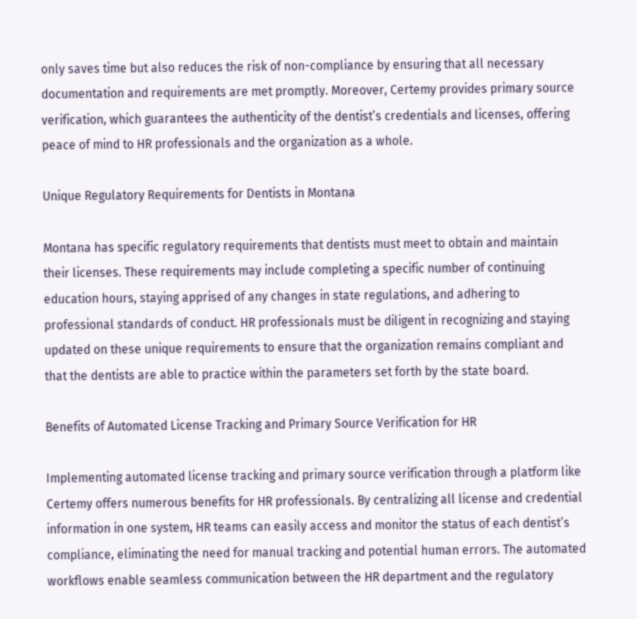only saves time but also reduces the risk of non-compliance by ensuring that all necessary documentation and requirements are met promptly. Moreover, Certemy provides primary source verification, which guarantees the authenticity of the dentist’s credentials and licenses, offering peace of mind to HR professionals and the organization as a whole.

Unique Regulatory Requirements for Dentists in Montana

Montana has specific regulatory requirements that dentists must meet to obtain and maintain their licenses. These requirements may include completing a specific number of continuing education hours, staying apprised of any changes in state regulations, and adhering to professional standards of conduct. HR professionals must be diligent in recognizing and staying updated on these unique requirements to ensure that the organization remains compliant and that the dentists are able to practice within the parameters set forth by the state board.

Benefits of Automated License Tracking and Primary Source Verification for HR

Implementing automated license tracking and primary source verification through a platform like Certemy offers numerous benefits for HR professionals. By centralizing all license and credential information in one system, HR teams can easily access and monitor the status of each dentist’s compliance, eliminating the need for manual tracking and potential human errors. The automated workflows enable seamless communication between the HR department and the regulatory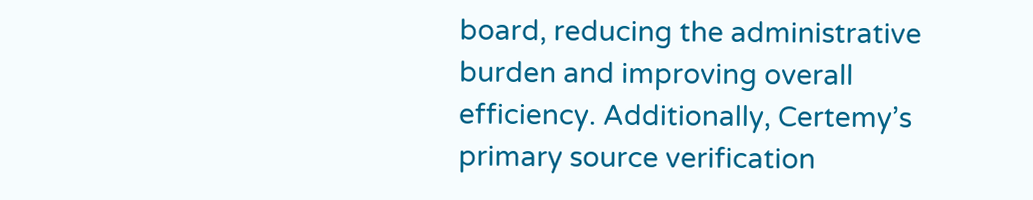board, reducing the administrative burden and improving overall efficiency. Additionally, Certemy’s primary source verification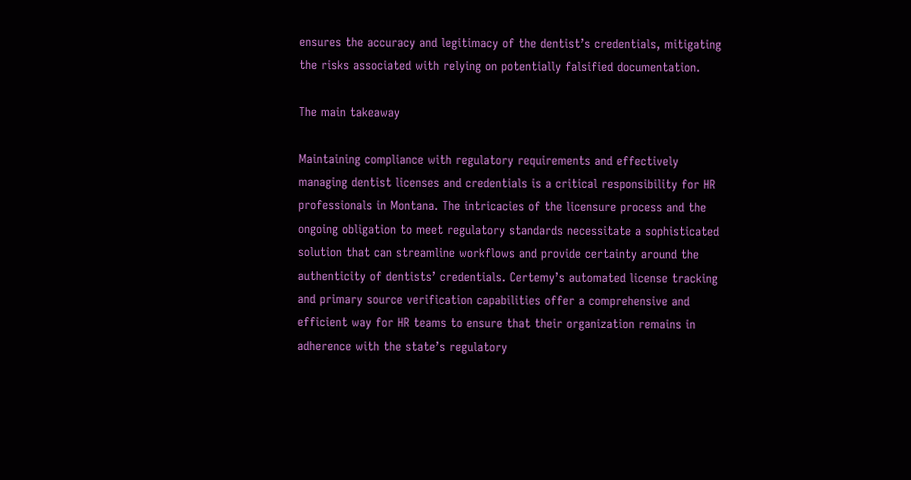ensures the accuracy and legitimacy of the dentist’s credentials, mitigating the risks associated with relying on potentially falsified documentation.

The main takeaway

Maintaining compliance with regulatory requirements and effectively managing dentist licenses and credentials is a critical responsibility for HR professionals in Montana. The intricacies of the licensure process and the ongoing obligation to meet regulatory standards necessitate a sophisticated solution that can streamline workflows and provide certainty around the authenticity of dentists’ credentials. Certemy’s automated license tracking and primary source verification capabilities offer a comprehensive and efficient way for HR teams to ensure that their organization remains in adherence with the state’s regulatory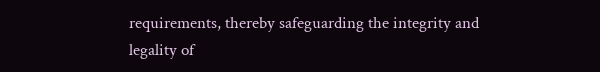requirements, thereby safeguarding the integrity and legality of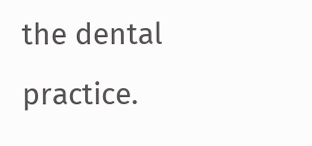the dental practice.